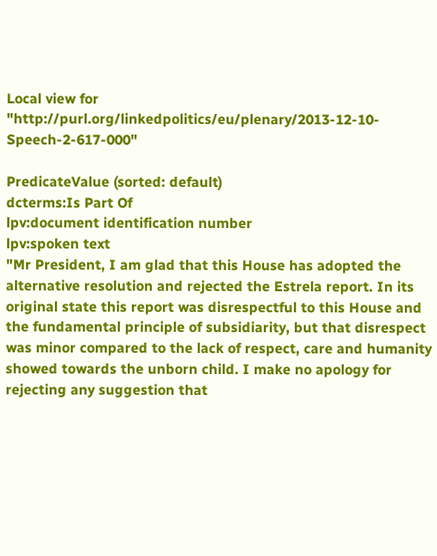Local view for "http://purl.org/linkedpolitics/eu/plenary/2013-12-10-Speech-2-617-000"

PredicateValue (sorted: default)
dcterms:Is Part Of
lpv:document identification number
lpv:spoken text
"Mr President, I am glad that this House has adopted the alternative resolution and rejected the Estrela report. In its original state this report was disrespectful to this House and the fundamental principle of subsidiarity, but that disrespect was minor compared to the lack of respect, care and humanity showed towards the unborn child. I make no apology for rejecting any suggestion that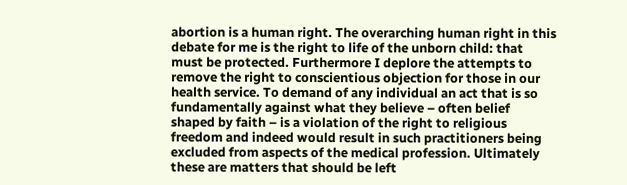abortion is a human right. The overarching human right in this debate for me is the right to life of the unborn child: that must be protected. Furthermore I deplore the attempts to remove the right to conscientious objection for those in our health service. To demand of any individual an act that is so fundamentally against what they believe – often belief shaped by faith – is a violation of the right to religious freedom and indeed would result in such practitioners being excluded from aspects of the medical profession. Ultimately these are matters that should be left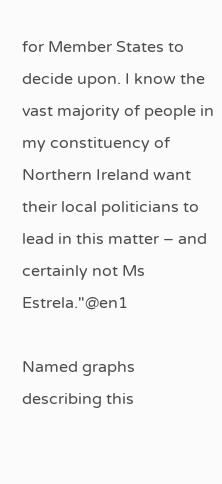for Member States to decide upon. I know the vast majority of people in my constituency of Northern Ireland want their local politicians to lead in this matter – and certainly not Ms Estrela."@en1

Named graphs describing this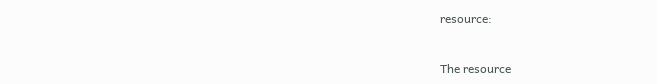resource:


The resource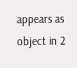appears as object in 2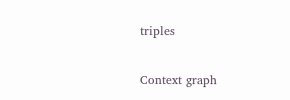triples

Context graph